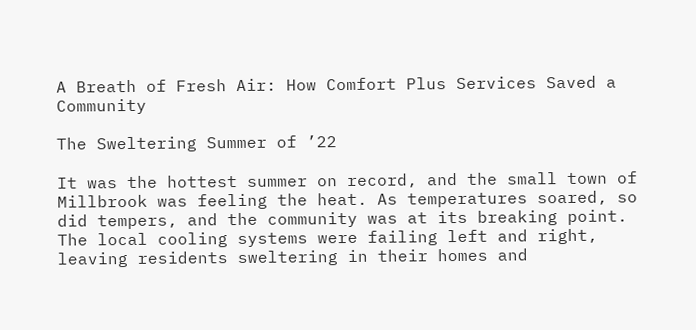A Breath of Fresh Air: How Comfort Plus Services Saved a Community

The Sweltering Summer of ’22

It was the hottest summer on record, and the small town of Millbrook was feeling the heat. As temperatures soared, so did tempers, and the community was at its breaking point. The local cooling systems were failing left and right, leaving residents sweltering in their homes and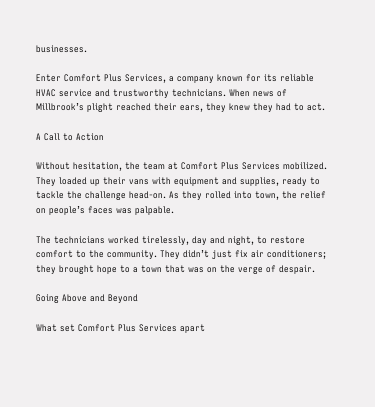businesses.

Enter Comfort Plus Services, a company known for its reliable HVAC service and trustworthy technicians. When news of Millbrook’s plight reached their ears, they knew they had to act.

A Call to Action

Without hesitation, the team at Comfort Plus Services mobilized. They loaded up their vans with equipment and supplies, ready to tackle the challenge head-on. As they rolled into town, the relief on people’s faces was palpable.

The technicians worked tirelessly, day and night, to restore comfort to the community. They didn’t just fix air conditioners; they brought hope to a town that was on the verge of despair.

Going Above and Beyond

What set Comfort Plus Services apart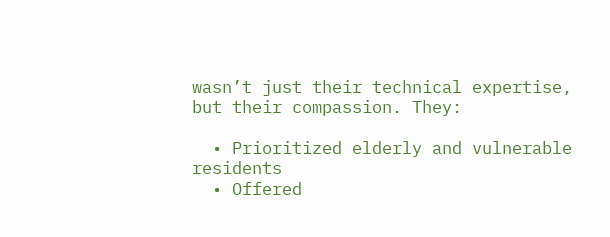wasn’t just their technical expertise, but their compassion. They:

  • Prioritized elderly and vulnerable residents
  • Offered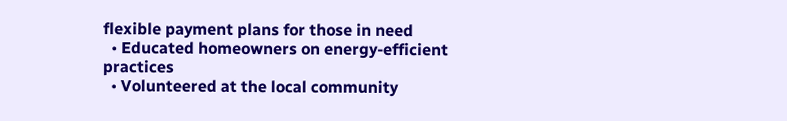flexible payment plans for those in need
  • Educated homeowners on energy-efficient practices
  • Volunteered at the local community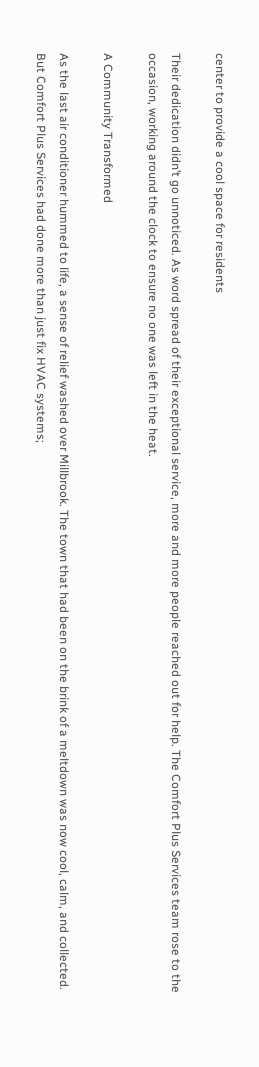center to provide a cool space for residents

Their dedication didn’t go unnoticed. As word spread of their exceptional service, more and more people reached out for help. The Comfort Plus Services team rose to the occasion, working around the clock to ensure no one was left in the heat.

A Community Transformed

As the last air conditioner hummed to life, a sense of relief washed over Millbrook. The town that had been on the brink of a meltdown was now cool, calm, and collected. But Comfort Plus Services had done more than just fix HVAC systems;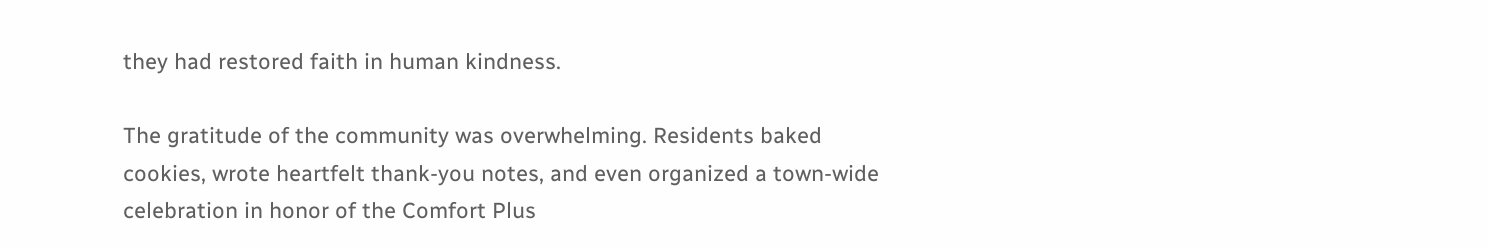they had restored faith in human kindness.

The gratitude of the community was overwhelming. Residents baked cookies, wrote heartfelt thank-you notes, and even organized a town-wide celebration in honor of the Comfort Plus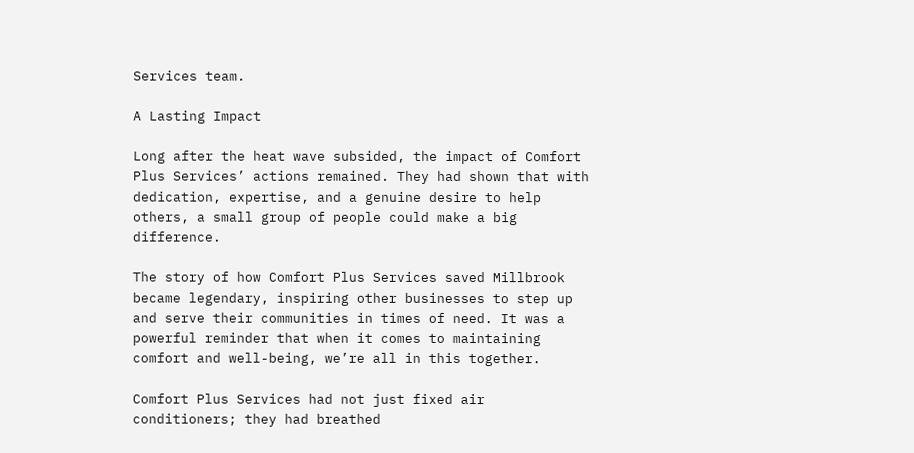Services team.

A Lasting Impact

Long after the heat wave subsided, the impact of Comfort Plus Services’ actions remained. They had shown that with dedication, expertise, and a genuine desire to help others, a small group of people could make a big difference.

The story of how Comfort Plus Services saved Millbrook became legendary, inspiring other businesses to step up and serve their communities in times of need. It was a powerful reminder that when it comes to maintaining comfort and well-being, we’re all in this together.

Comfort Plus Services had not just fixed air conditioners; they had breathed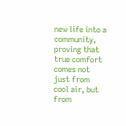new life into a community, proving that true comfort comes not just from cool air, but from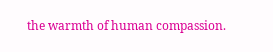the warmth of human compassion.